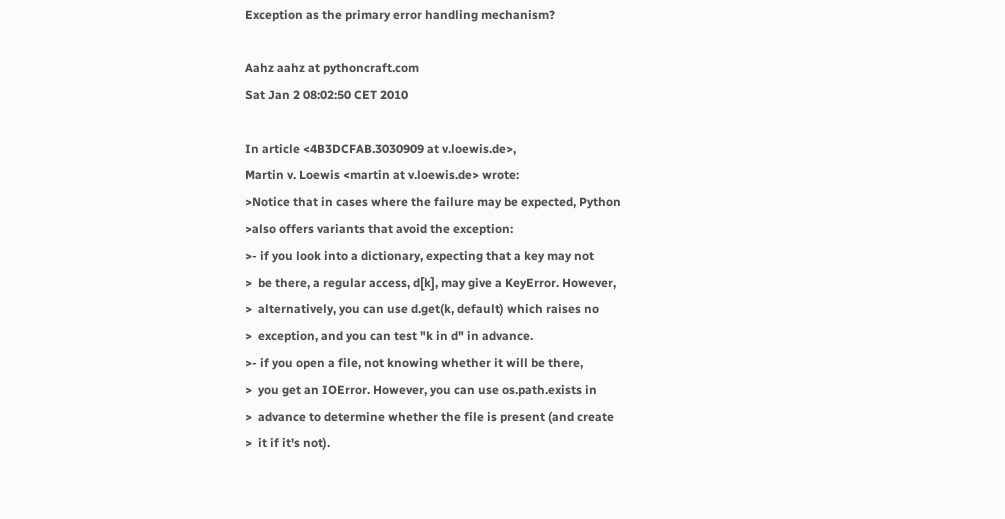Exception as the primary error handling mechanism?

Aahz aahz at pythoncraft.com
Sat Jan 2 08:02:50 CET 2010

In article <4B3DCFAB.3030909 at v.loewis.de>,
Martin v. Loewis <martin at v.loewis.de> wrote:
>Notice that in cases where the failure may be expected, Python
>also offers variants that avoid the exception:
>- if you look into a dictionary, expecting that a key may not
>  be there, a regular access, d[k], may give a KeyError. However,
>  alternatively, you can use d.get(k, default) which raises no
>  exception, and you can test "k in d" in advance.
>- if you open a file, not knowing whether it will be there,
>  you get an IOError. However, you can use os.path.exists in
>  advance to determine whether the file is present (and create
>  it if it's not).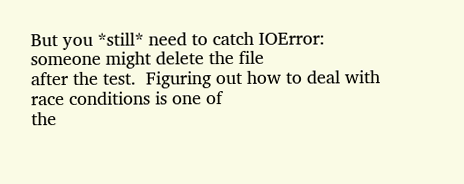But you *still* need to catch IOError: someone might delete the file
after the test.  Figuring out how to deal with race conditions is one of
the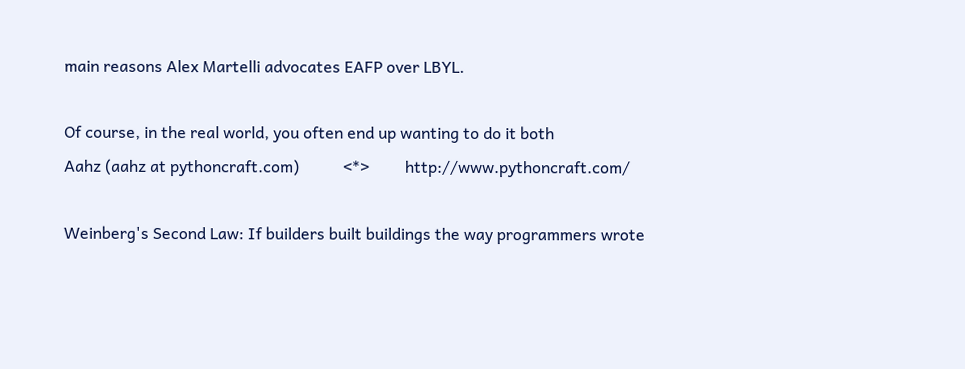main reasons Alex Martelli advocates EAFP over LBYL.

Of course, in the real world, you often end up wanting to do it both
Aahz (aahz at pythoncraft.com)           <*>         http://www.pythoncraft.com/

Weinberg's Second Law: If builders built buildings the way programmers wrote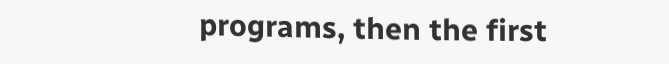programs, then the first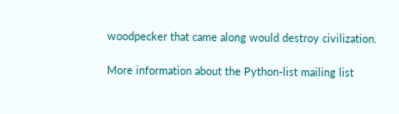woodpecker that came along would destroy civilization.

More information about the Python-list mailing list